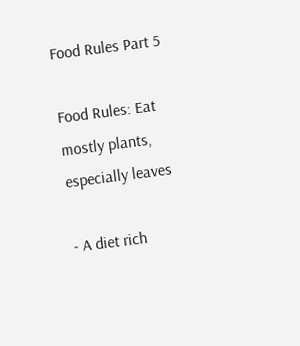Food Rules Part 5

Food Rules: Eat mostly plants, especially leaves

- A diet rich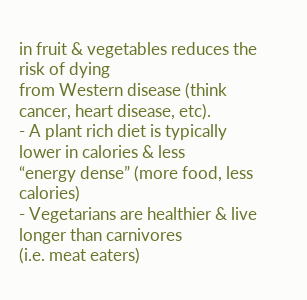in fruit & vegetables reduces the risk of dying
from Western disease (think cancer, heart disease, etc).
- A plant rich diet is typically lower in calories & less
“energy dense” (more food, less calories)
- Vegetarians are healthier & live longer than carnivores
(i.e. meat eaters)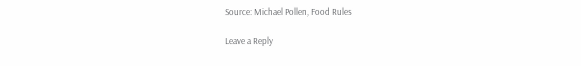Source: Michael Pollen, Food Rules

Leave a Reply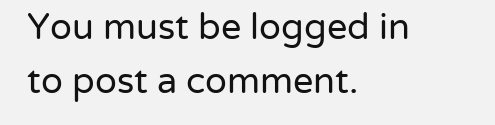You must be logged in to post a comment.